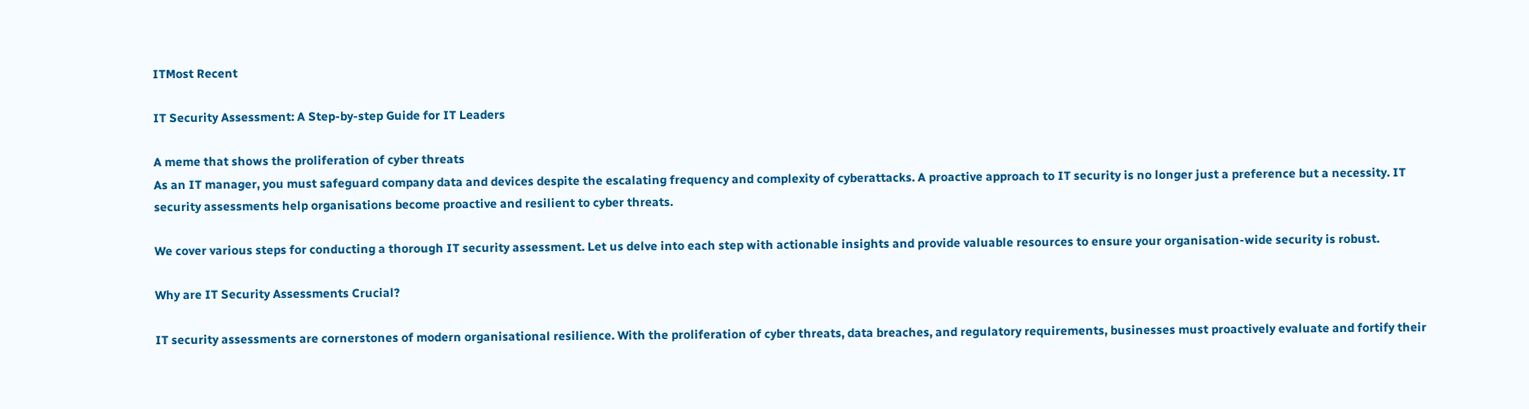ITMost Recent

IT Security Assessment: A Step-by-step Guide for IT Leaders

A meme that shows the proliferation of cyber threats
As an IT manager, you must safeguard company data and devices despite the escalating frequency and complexity of cyberattacks. A proactive approach to IT security is no longer just a preference but a necessity. IT security assessments help organisations become proactive and resilient to cyber threats.

We cover various steps for conducting a thorough IT security assessment. Let us delve into each step with actionable insights and provide valuable resources to ensure your organisation-wide security is robust.

Why are IT Security Assessments Crucial?

IT security assessments are cornerstones of modern organisational resilience. With the proliferation of cyber threats, data breaches, and regulatory requirements, businesses must proactively evaluate and fortify their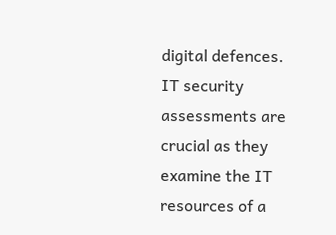digital defences. IT security assessments are crucial as they examine the IT resources of a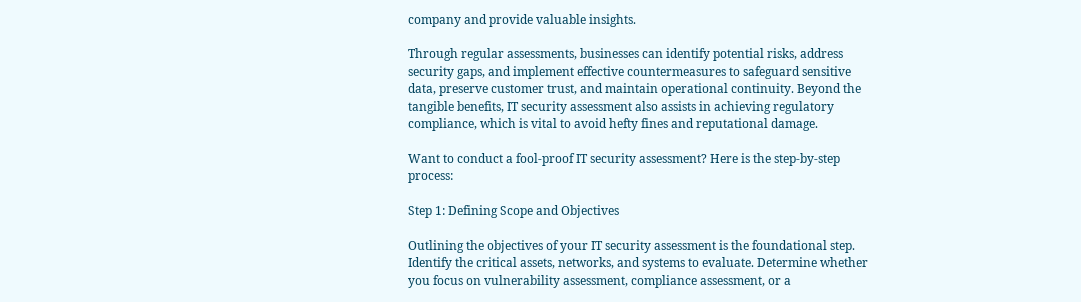company and provide valuable insights.

Through regular assessments, businesses can identify potential risks, address security gaps, and implement effective countermeasures to safeguard sensitive data, preserve customer trust, and maintain operational continuity. Beyond the tangible benefits, IT security assessment also assists in achieving regulatory compliance, which is vital to avoid hefty fines and reputational damage.

Want to conduct a fool-proof IT security assessment? Here is the step-by-step process:

Step 1: Defining Scope and Objectives

Outlining the objectives of your IT security assessment is the foundational step. Identify the critical assets, networks, and systems to evaluate. Determine whether you focus on vulnerability assessment, compliance assessment, or a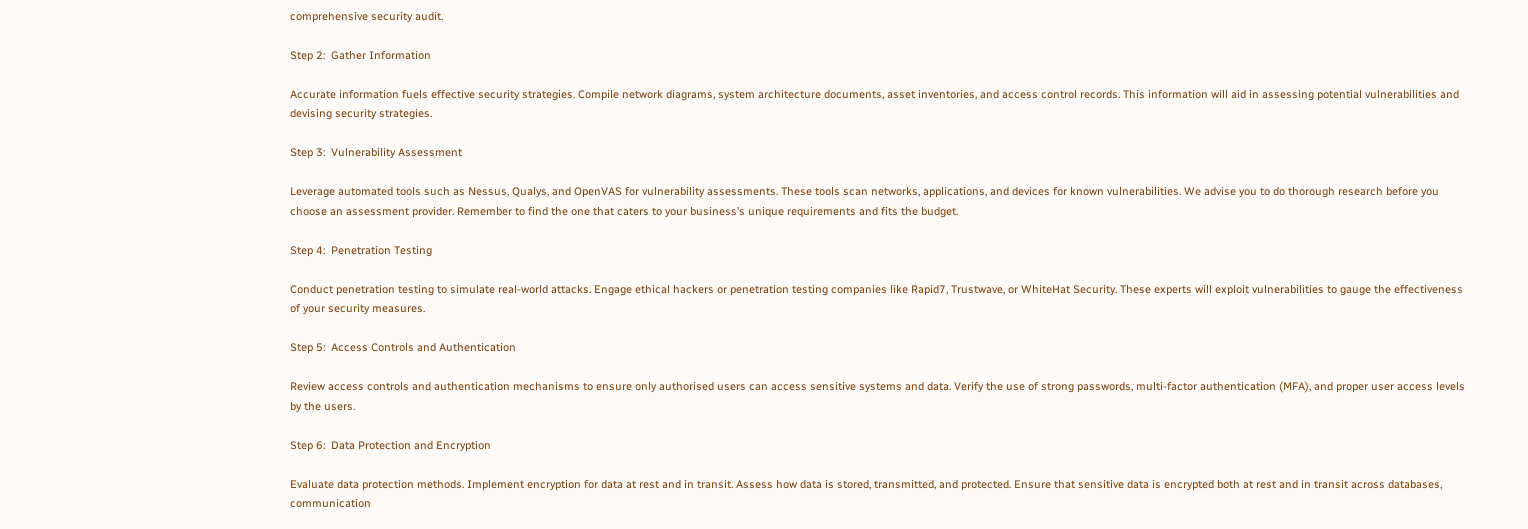comprehensive security audit.

Step 2:  Gather Information

Accurate information fuels effective security strategies. Compile network diagrams, system architecture documents, asset inventories, and access control records. This information will aid in assessing potential vulnerabilities and devising security strategies.

Step 3:  Vulnerability Assessment

Leverage automated tools such as Nessus, Qualys, and OpenVAS for vulnerability assessments. These tools scan networks, applications, and devices for known vulnerabilities. We advise you to do thorough research before you choose an assessment provider. Remember to find the one that caters to your business’s unique requirements and fits the budget.

Step 4:  Penetration Testing

Conduct penetration testing to simulate real-world attacks. Engage ethical hackers or penetration testing companies like Rapid7, Trustwave, or WhiteHat Security. These experts will exploit vulnerabilities to gauge the effectiveness of your security measures.

Step 5:  Access Controls and Authentication

Review access controls and authentication mechanisms to ensure only authorised users can access sensitive systems and data. Verify the use of strong passwords, multi-factor authentication (MFA), and proper user access levels by the users.

Step 6:  Data Protection and Encryption

Evaluate data protection methods. Implement encryption for data at rest and in transit. Assess how data is stored, transmitted, and protected. Ensure that sensitive data is encrypted both at rest and in transit across databases, communication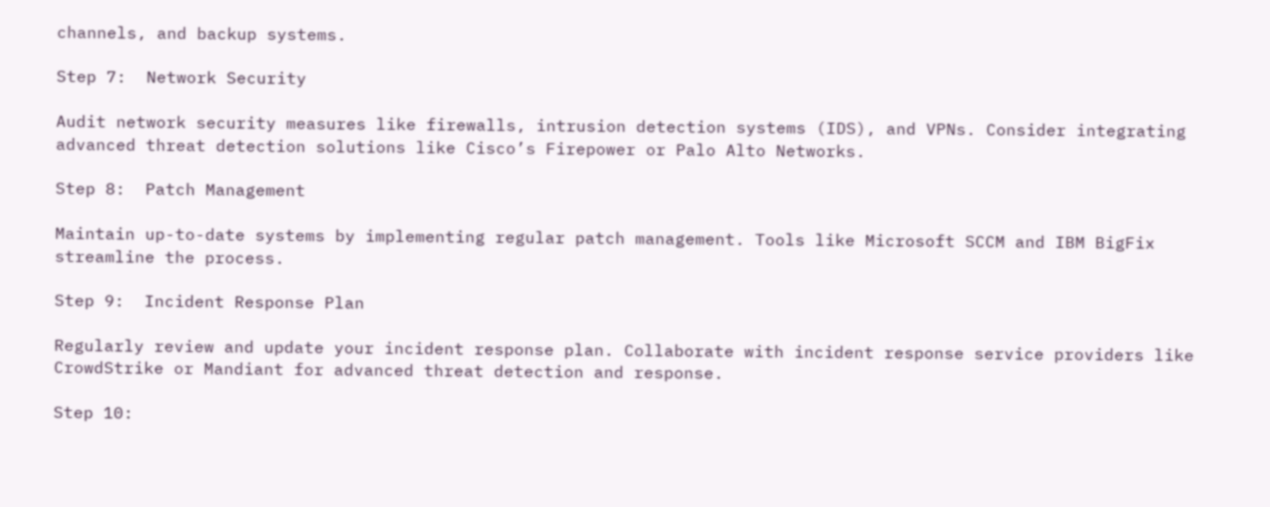channels, and backup systems.

Step 7:  Network Security

Audit network security measures like firewalls, intrusion detection systems (IDS), and VPNs. Consider integrating advanced threat detection solutions like Cisco’s Firepower or Palo Alto Networks.

Step 8:  Patch Management

Maintain up-to-date systems by implementing regular patch management. Tools like Microsoft SCCM and IBM BigFix streamline the process.

Step 9:  Incident Response Plan

Regularly review and update your incident response plan. Collaborate with incident response service providers like CrowdStrike or Mandiant for advanced threat detection and response.

Step 10: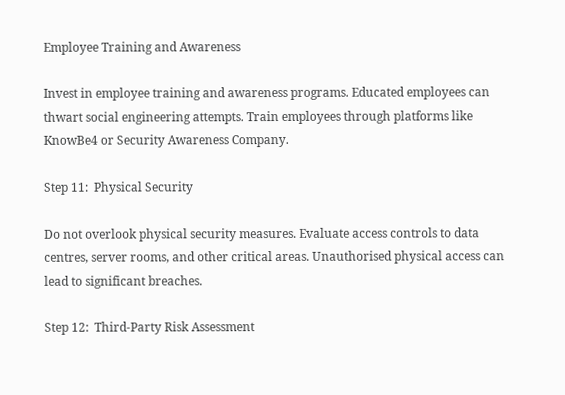Employee Training and Awareness

Invest in employee training and awareness programs. Educated employees can thwart social engineering attempts. Train employees through platforms like KnowBe4 or Security Awareness Company.

Step 11:  Physical Security

Do not overlook physical security measures. Evaluate access controls to data centres, server rooms, and other critical areas. Unauthorised physical access can lead to significant breaches.

Step 12:  Third-Party Risk Assessment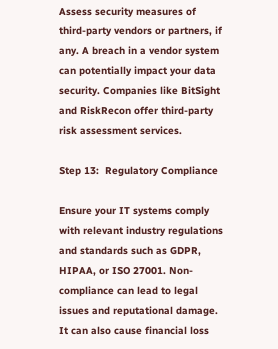Assess security measures of third-party vendors or partners, if any. A breach in a vendor system can potentially impact your data security. Companies like BitSight and RiskRecon offer third-party risk assessment services.

Step 13:  Regulatory Compliance

Ensure your IT systems comply with relevant industry regulations and standards such as GDPR, HIPAA, or ISO 27001. Non-compliance can lead to legal issues and reputational damage. It can also cause financial loss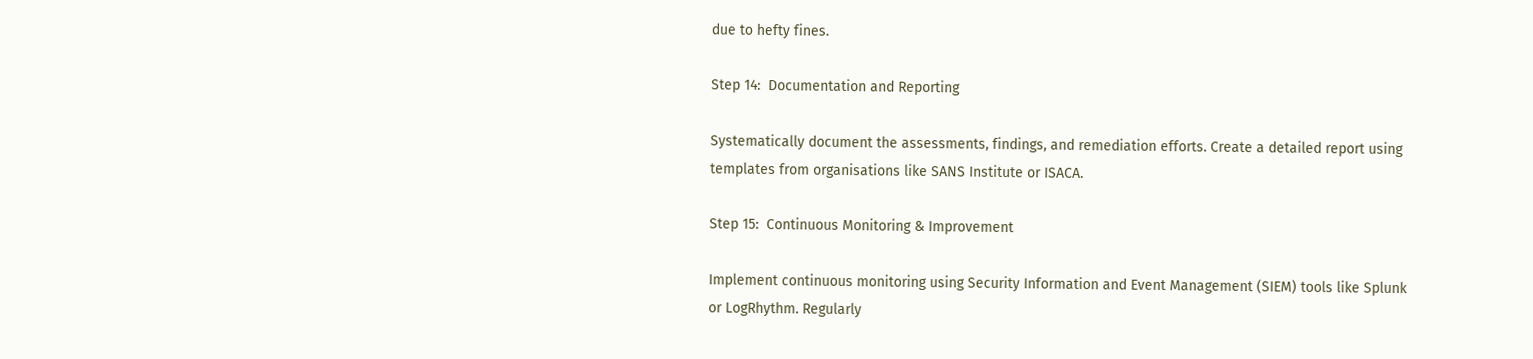due to hefty fines.

Step 14:  Documentation and Reporting

Systematically document the assessments, findings, and remediation efforts. Create a detailed report using templates from organisations like SANS Institute or ISACA.

Step 15:  Continuous Monitoring & Improvement

Implement continuous monitoring using Security Information and Event Management (SIEM) tools like Splunk or LogRhythm. Regularly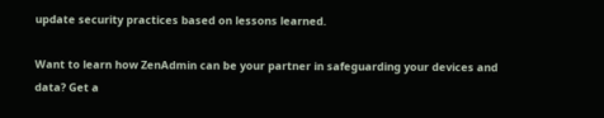update security practices based on lessons learned.

Want to learn how ZenAdmin can be your partner in safeguarding your devices and data? Get a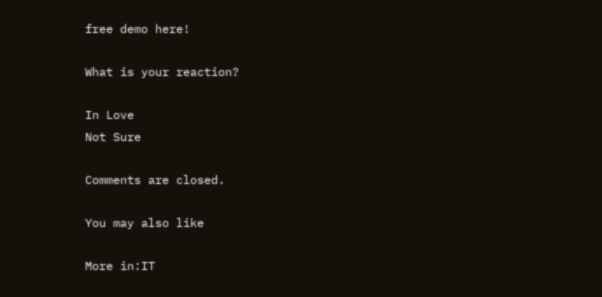free demo here!

What is your reaction?

In Love
Not Sure

Comments are closed.

You may also like

More in:IT